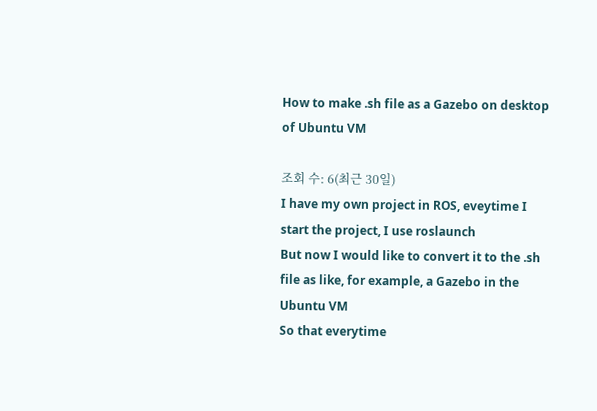How to make .sh file as a Gazebo on desktop of Ubuntu VM

조회 수: 6(최근 30일)
I have my own project in ROS, eveytime I start the project, I use roslaunch
But now I would like to convert it to the .sh file as like, for example, a Gazebo in the Ubuntu VM
So that everytime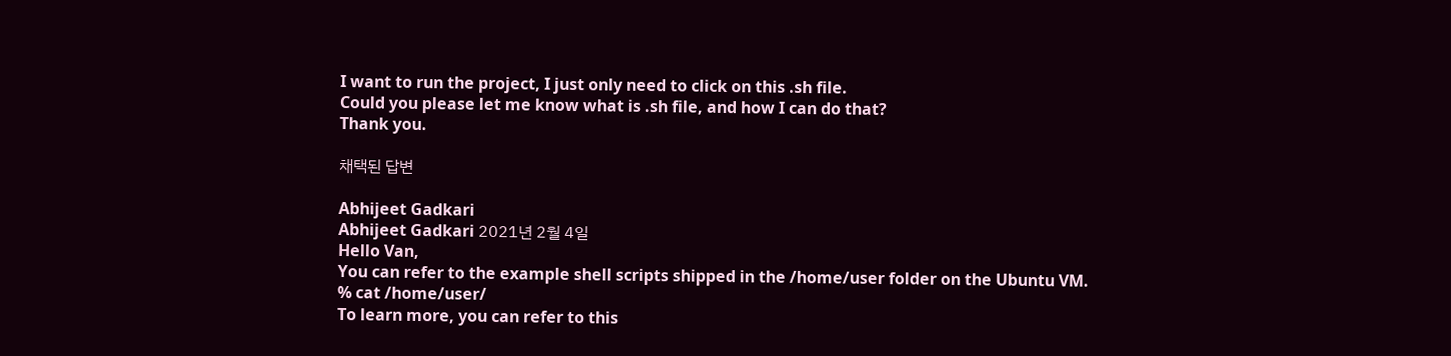I want to run the project, I just only need to click on this .sh file.
Could you please let me know what is .sh file, and how I can do that?
Thank you.

채택된 답변

Abhijeet Gadkari
Abhijeet Gadkari 2021년 2월 4일
Hello Van,
You can refer to the example shell scripts shipped in the /home/user folder on the Ubuntu VM.
% cat /home/user/
To learn more, you can refer to this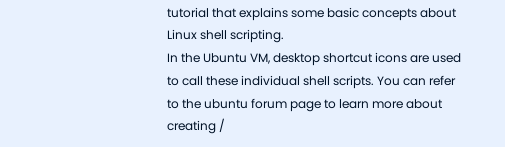tutorial that explains some basic concepts about Linux shell scripting.
In the Ubuntu VM, desktop shortcut icons are used to call these individual shell scripts. You can refer to the ubuntu forum page to learn more about creating /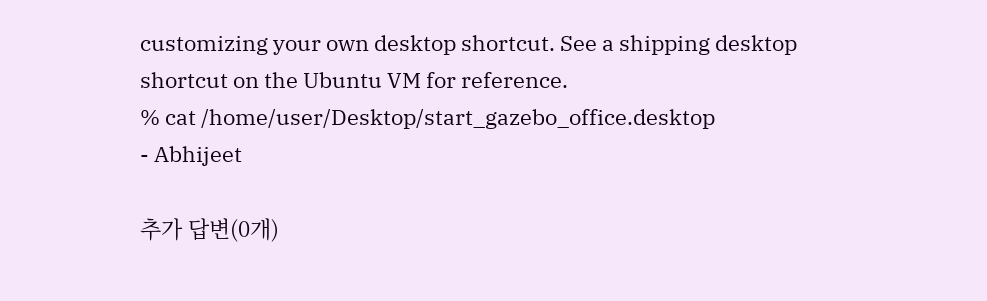customizing your own desktop shortcut. See a shipping desktop shortcut on the Ubuntu VM for reference.
% cat /home/user/Desktop/start_gazebo_office.desktop
- Abhijeet

추가 답변(0개)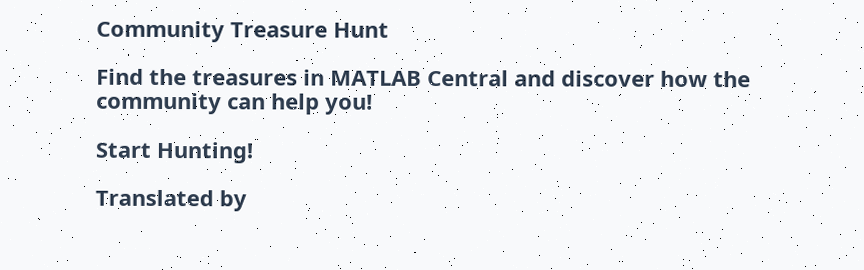Community Treasure Hunt

Find the treasures in MATLAB Central and discover how the community can help you!

Start Hunting!

Translated by